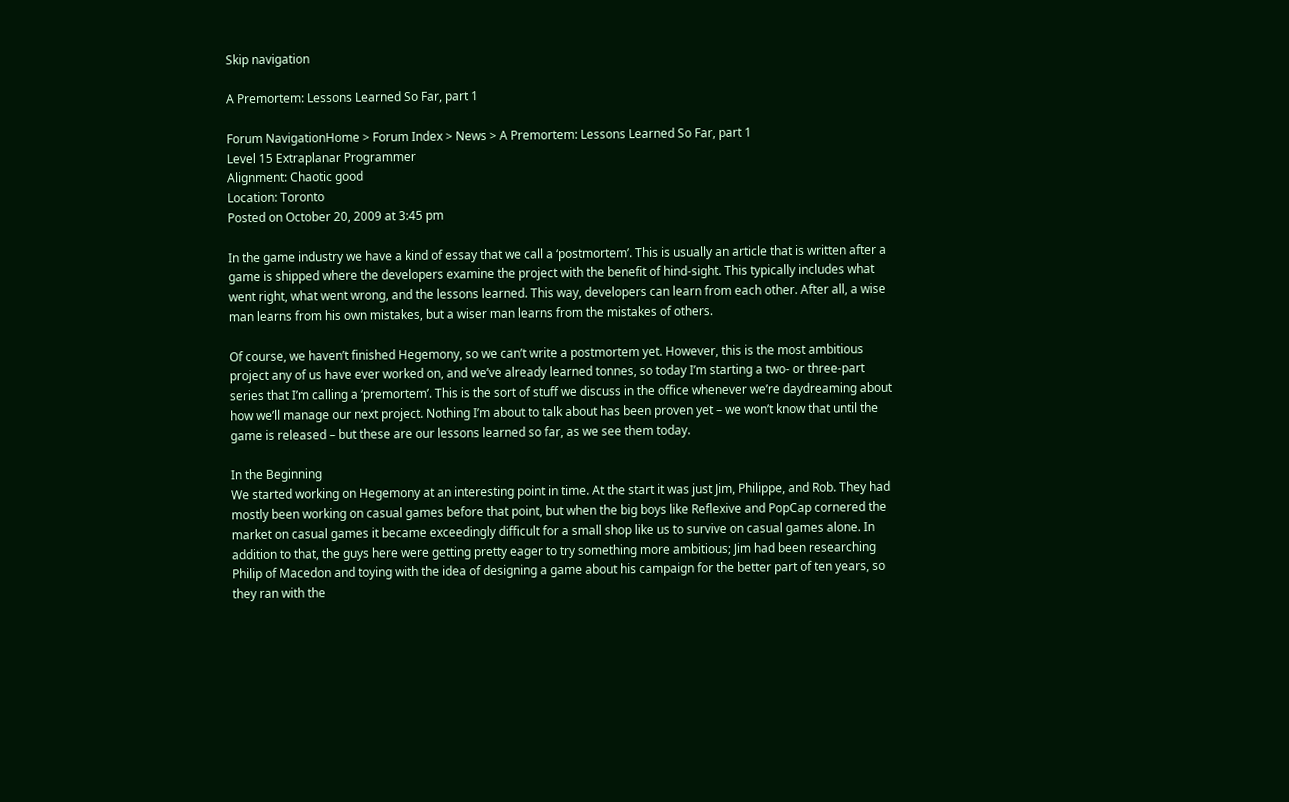Skip navigation

A Premortem: Lessons Learned So Far, part 1

Forum NavigationHome > Forum Index > News > A Premortem: Lessons Learned So Far, part 1
Level 15 Extraplanar Programmer
Alignment: Chaotic good
Location: Toronto
Posted on October 20, 2009 at 3:45 pm

In the game industry we have a kind of essay that we call a ‘postmortem’. This is usually an article that is written after a game is shipped where the developers examine the project with the benefit of hind-sight. This typically includes what went right, what went wrong, and the lessons learned. This way, developers can learn from each other. After all, a wise man learns from his own mistakes, but a wiser man learns from the mistakes of others.

Of course, we haven’t finished Hegemony, so we can’t write a postmortem yet. However, this is the most ambitious project any of us have ever worked on, and we’ve already learned tonnes, so today I’m starting a two- or three-part series that I’m calling a ‘premortem’. This is the sort of stuff we discuss in the office whenever we’re daydreaming about how we’ll manage our next project. Nothing I’m about to talk about has been proven yet – we won’t know that until the game is released – but these are our lessons learned so far, as we see them today.

In the Beginning
We started working on Hegemony at an interesting point in time. At the start it was just Jim, Philippe, and Rob. They had mostly been working on casual games before that point, but when the big boys like Reflexive and PopCap cornered the market on casual games it became exceedingly difficult for a small shop like us to survive on casual games alone. In addition to that, the guys here were getting pretty eager to try something more ambitious; Jim had been researching Philip of Macedon and toying with the idea of designing a game about his campaign for the better part of ten years, so they ran with the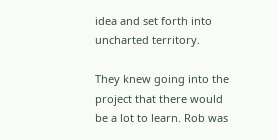idea and set forth into uncharted territory.

They knew going into the project that there would be a lot to learn. Rob was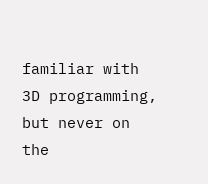familiar with 3D programming, but never on the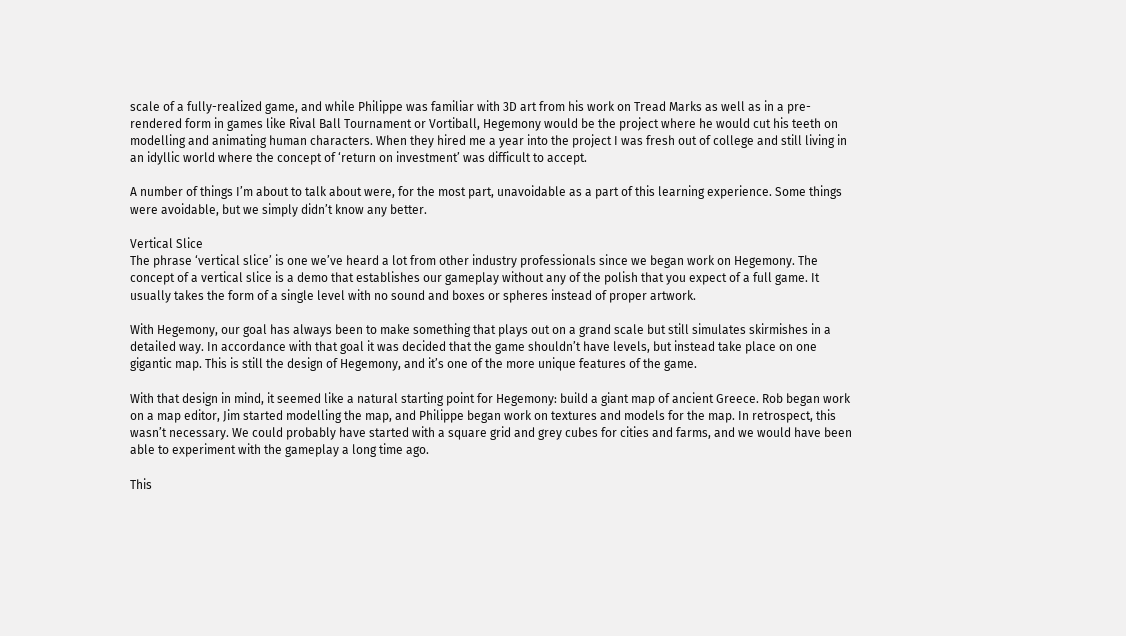scale of a fully-realized game, and while Philippe was familiar with 3D art from his work on Tread Marks as well as in a pre-rendered form in games like Rival Ball Tournament or Vortiball, Hegemony would be the project where he would cut his teeth on modelling and animating human characters. When they hired me a year into the project I was fresh out of college and still living in an idyllic world where the concept of ‘return on investment’ was difficult to accept.

A number of things I’m about to talk about were, for the most part, unavoidable as a part of this learning experience. Some things were avoidable, but we simply didn’t know any better.

Vertical Slice
The phrase ‘vertical slice’ is one we’ve heard a lot from other industry professionals since we began work on Hegemony. The concept of a vertical slice is a demo that establishes our gameplay without any of the polish that you expect of a full game. It usually takes the form of a single level with no sound and boxes or spheres instead of proper artwork.

With Hegemony, our goal has always been to make something that plays out on a grand scale but still simulates skirmishes in a detailed way. In accordance with that goal it was decided that the game shouldn’t have levels, but instead take place on one gigantic map. This is still the design of Hegemony, and it’s one of the more unique features of the game.

With that design in mind, it seemed like a natural starting point for Hegemony: build a giant map of ancient Greece. Rob began work on a map editor, Jim started modelling the map, and Philippe began work on textures and models for the map. In retrospect, this wasn’t necessary. We could probably have started with a square grid and grey cubes for cities and farms, and we would have been able to experiment with the gameplay a long time ago.

This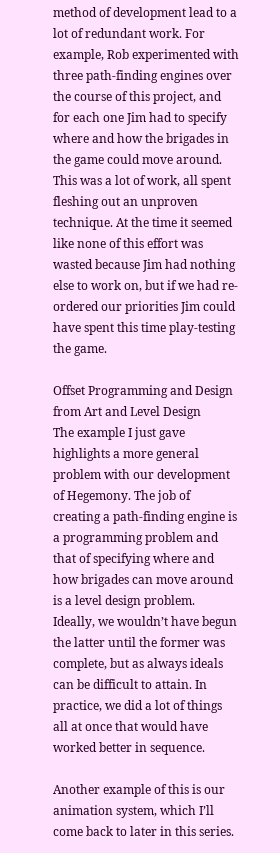method of development lead to a lot of redundant work. For example, Rob experimented with three path-finding engines over the course of this project, and for each one Jim had to specify where and how the brigades in the game could move around. This was a lot of work, all spent fleshing out an unproven technique. At the time it seemed like none of this effort was wasted because Jim had nothing else to work on, but if we had re-ordered our priorities Jim could have spent this time play-testing the game.

Offset Programming and Design from Art and Level Design
The example I just gave highlights a more general problem with our development of Hegemony. The job of creating a path-finding engine is a programming problem and that of specifying where and how brigades can move around is a level design problem. Ideally, we wouldn’t have begun the latter until the former was complete, but as always ideals can be difficult to attain. In practice, we did a lot of things all at once that would have worked better in sequence.

Another example of this is our animation system, which I’ll come back to later in this series.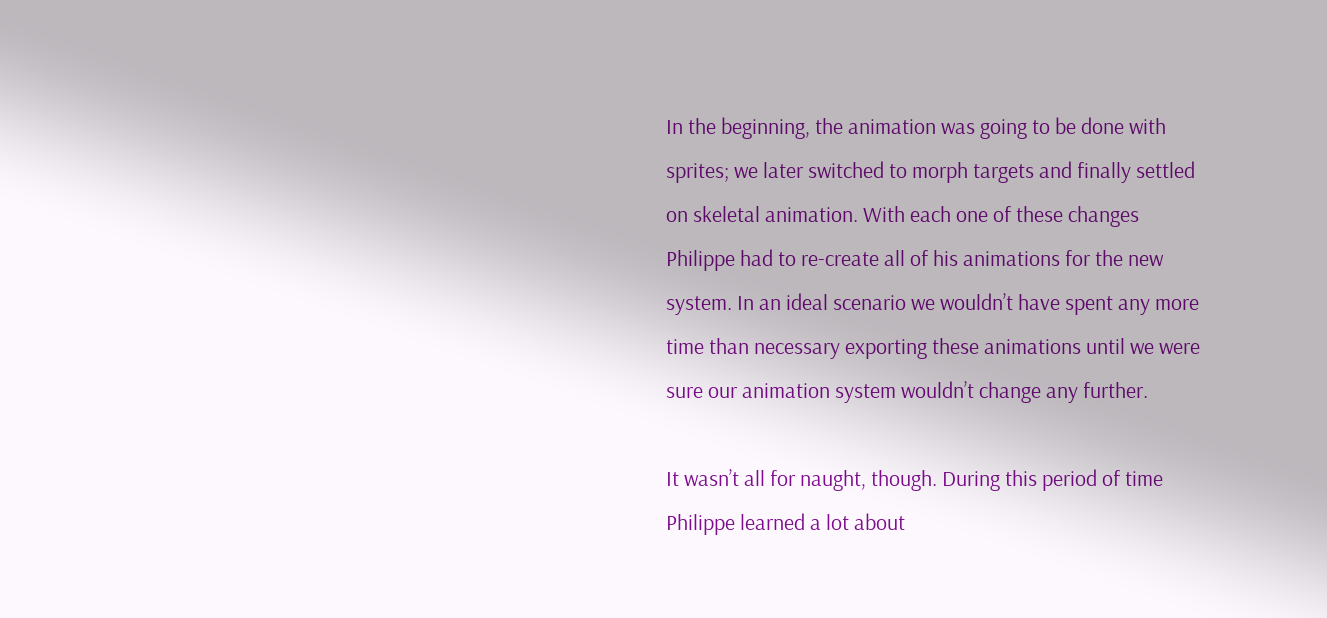In the beginning, the animation was going to be done with sprites; we later switched to morph targets and finally settled on skeletal animation. With each one of these changes Philippe had to re-create all of his animations for the new system. In an ideal scenario we wouldn’t have spent any more time than necessary exporting these animations until we were sure our animation system wouldn’t change any further.

It wasn’t all for naught, though. During this period of time Philippe learned a lot about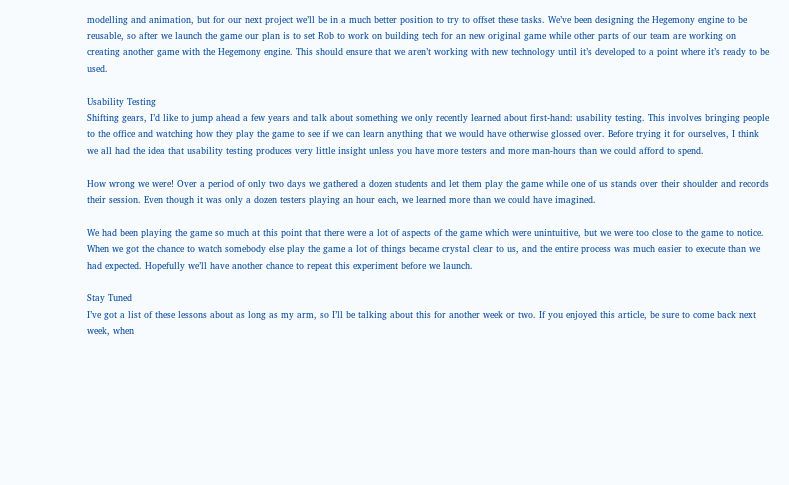modelling and animation, but for our next project we’ll be in a much better position to try to offset these tasks. We’ve been designing the Hegemony engine to be reusable, so after we launch the game our plan is to set Rob to work on building tech for an new original game while other parts of our team are working on creating another game with the Hegemony engine. This should ensure that we aren’t working with new technology until it’s developed to a point where it’s ready to be used.

Usability Testing
Shifting gears, I’d like to jump ahead a few years and talk about something we only recently learned about first-hand: usability testing. This involves bringing people to the office and watching how they play the game to see if we can learn anything that we would have otherwise glossed over. Before trying it for ourselves, I think we all had the idea that usability testing produces very little insight unless you have more testers and more man-hours than we could afford to spend.

How wrong we were! Over a period of only two days we gathered a dozen students and let them play the game while one of us stands over their shoulder and records their session. Even though it was only a dozen testers playing an hour each, we learned more than we could have imagined.

We had been playing the game so much at this point that there were a lot of aspects of the game which were unintuitive, but we were too close to the game to notice. When we got the chance to watch somebody else play the game a lot of things became crystal clear to us, and the entire process was much easier to execute than we had expected. Hopefully we’ll have another chance to repeat this experiment before we launch.

Stay Tuned
I’ve got a list of these lessons about as long as my arm, so I’ll be talking about this for another week or two. If you enjoyed this article, be sure to come back next week, when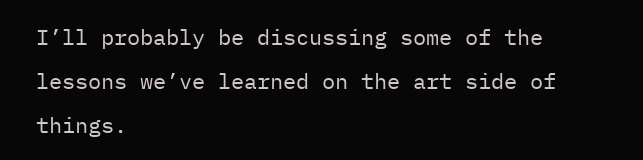I’ll probably be discussing some of the lessons we’ve learned on the art side of things.